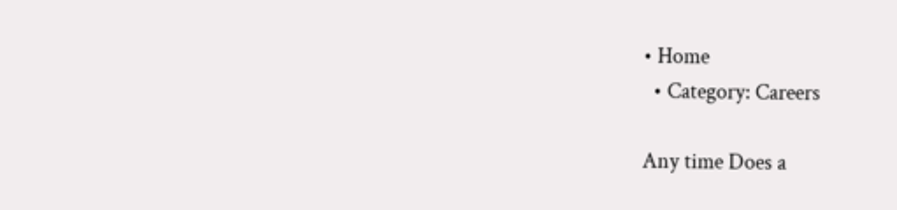• Home
  • Category: Careers

Any time Does a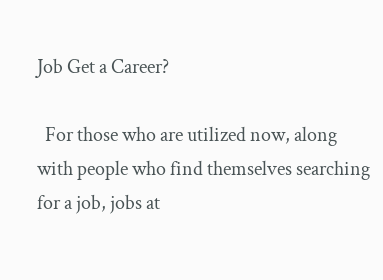Job Get a Career?

  For those who are utilized now, along with people who find themselves searching for a job, jobs at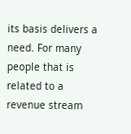its basis delivers a need. For many people that is related to a revenue stream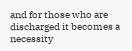and for those who are discharged it becomes a necessity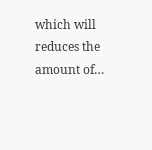which will reduces the amount of…